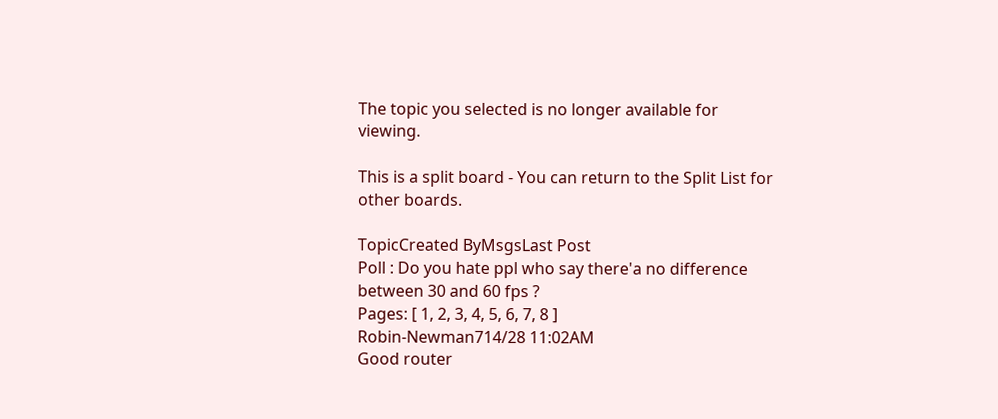The topic you selected is no longer available for viewing.

This is a split board - You can return to the Split List for other boards.

TopicCreated ByMsgsLast Post
Poll : Do you hate ppl who say there'a no difference between 30 and 60 fps ?
Pages: [ 1, 2, 3, 4, 5, 6, 7, 8 ]
Robin-Newman714/28 11:02AM
Good router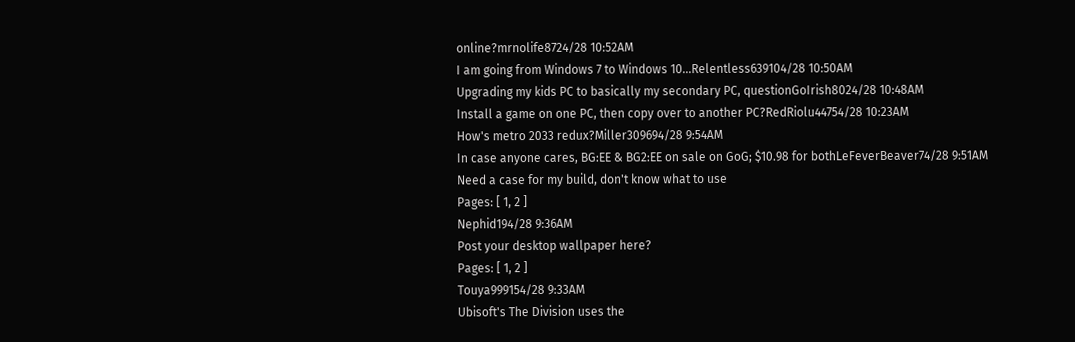online?mrnolife8724/28 10:52AM
I am going from Windows 7 to Windows 10...Relentless639104/28 10:50AM
Upgrading my kids PC to basically my secondary PC, questionGoIrish8024/28 10:48AM
Install a game on one PC, then copy over to another PC?RedRiolu44754/28 10:23AM
How's metro 2033 redux?Miller309694/28 9:54AM
In case anyone cares, BG:EE & BG2:EE on sale on GoG; $10.98 for bothLeFeverBeaver74/28 9:51AM
Need a case for my build, don't know what to use
Pages: [ 1, 2 ]
Nephid194/28 9:36AM
Post your desktop wallpaper here?
Pages: [ 1, 2 ]
Touya999154/28 9:33AM
Ubisoft's The Division uses the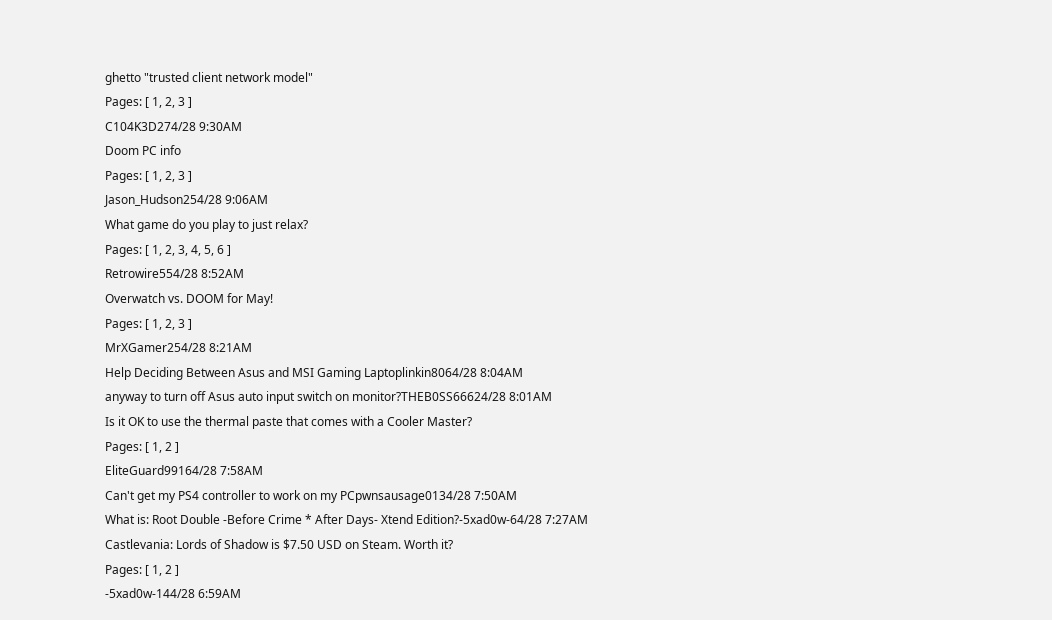ghetto "trusted client network model"
Pages: [ 1, 2, 3 ]
C104K3D274/28 9:30AM
Doom PC info
Pages: [ 1, 2, 3 ]
Jason_Hudson254/28 9:06AM
What game do you play to just relax?
Pages: [ 1, 2, 3, 4, 5, 6 ]
Retrowire554/28 8:52AM
Overwatch vs. DOOM for May!
Pages: [ 1, 2, 3 ]
MrXGamer254/28 8:21AM
Help Deciding Between Asus and MSI Gaming Laptoplinkin8064/28 8:04AM
anyway to turn off Asus auto input switch on monitor?THEB0SS66624/28 8:01AM
Is it OK to use the thermal paste that comes with a Cooler Master?
Pages: [ 1, 2 ]
EliteGuard99164/28 7:58AM
Can't get my PS4 controller to work on my PCpwnsausage0134/28 7:50AM
What is: Root Double -Before Crime * After Days- Xtend Edition?-5xad0w-64/28 7:27AM
Castlevania: Lords of Shadow is $7.50 USD on Steam. Worth it?
Pages: [ 1, 2 ]
-5xad0w-144/28 6:59AM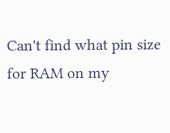Can't find what pin size for RAM on my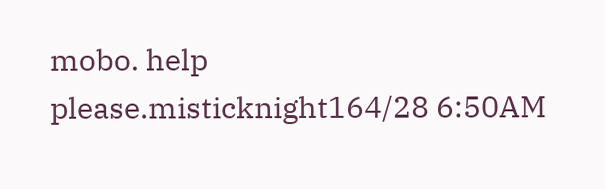mobo. help please.misticknight164/28 6:50AM